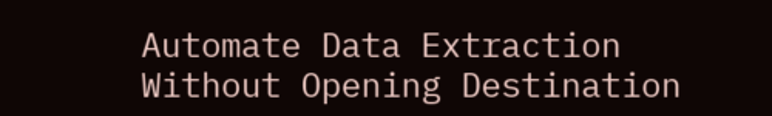Automate Data Extraction Without Opening Destination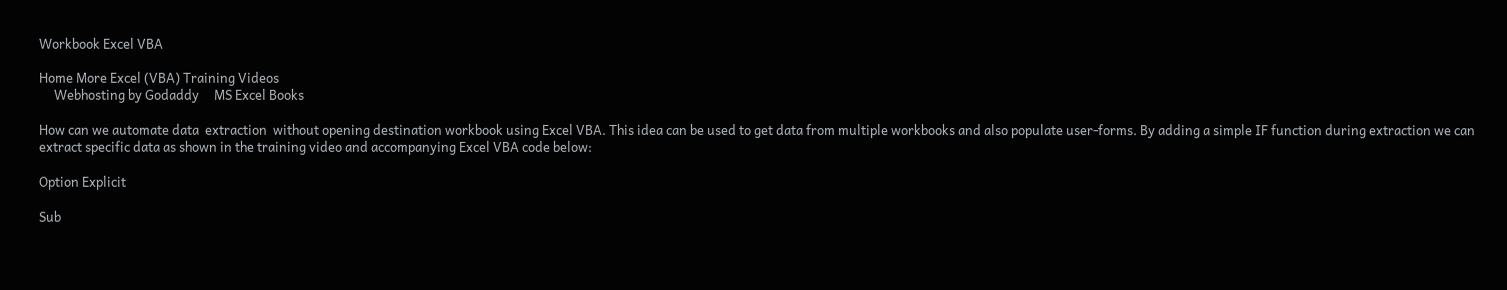Workbook Excel VBA

Home More Excel (VBA) Training Videos
     Webhosting by Godaddy     MS Excel Books

How can we automate data  extraction  without opening destination workbook using Excel VBA. This idea can be used to get data from multiple workbooks and also populate user-forms. By adding a simple IF function during extraction we can extract specific data as shown in the training video and accompanying Excel VBA code below:

Option Explicit

Sub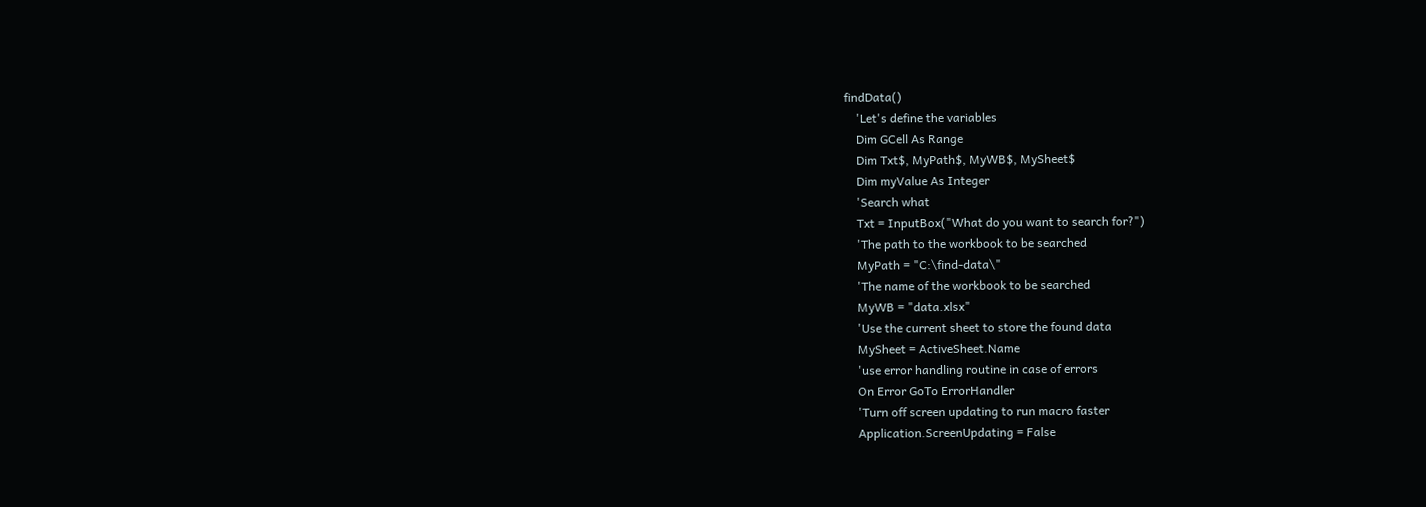findData()
    'Let's define the variables
    Dim GCell As Range
    Dim Txt$, MyPath$, MyWB$, MySheet$
    Dim myValue As Integer
    'Search what
    Txt = InputBox("What do you want to search for?")
    'The path to the workbook to be searched
    MyPath = "C:\find-data\"
    'The name of the workbook to be searched
    MyWB = "data.xlsx"
    'Use the current sheet to store the found data
    MySheet = ActiveSheet.Name
    'use error handling routine in case of errors
    On Error GoTo ErrorHandler
    'Turn off screen updating to run macro faster
    Application.ScreenUpdating = False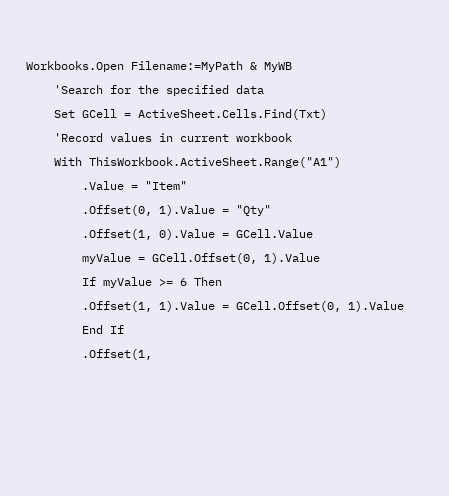Workbooks.Open Filename:=MyPath & MyWB
    'Search for the specified data
    Set GCell = ActiveSheet.Cells.Find(Txt)
    'Record values in current workbook
    With ThisWorkbook.ActiveSheet.Range("A1")
        .Value = "Item"
        .Offset(0, 1).Value = "Qty"
        .Offset(1, 0).Value = GCell.Value
        myValue = GCell.Offset(0, 1).Value
        If myValue >= 6 Then
        .Offset(1, 1).Value = GCell.Offset(0, 1).Value
        End If
        .Offset(1,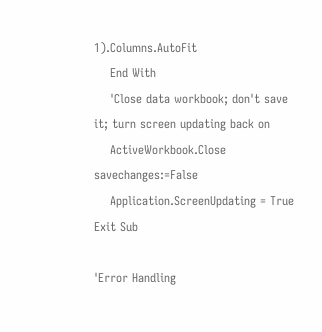1).Columns.AutoFit
    End With
    'Close data workbook; don't save it; turn screen updating back on
    ActiveWorkbook.Close savechanges:=False
    Application.ScreenUpdating = True
Exit Sub

'Error Handling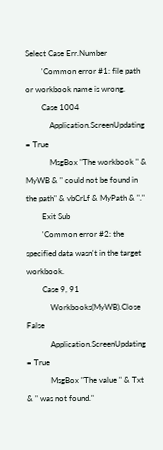Select Case Err.Number
        'Common error #1: file path or workbook name is wrong.
        Case 1004
            Application.ScreenUpdating = True
            MsgBox "The workbook " & MyWB & " could not be found in the path" & vbCrLf & MyPath & "."
        Exit Sub
        'Common error #2: the specified data wasn't in the target workbook.
        Case 9, 91
            Workbooks(MyWB).Close False
            Application.ScreenUpdating = True
            MsgBox "The value " & Txt & " was not found."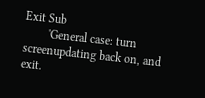Exit Sub
        'General case: turn screenupdating back on, and exit.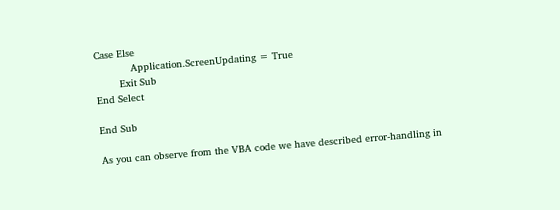Case Else
            Application.ScreenUpdating = True
        Exit Sub
End Select

End Sub

As you can observe from the VBA code we have described error-handling in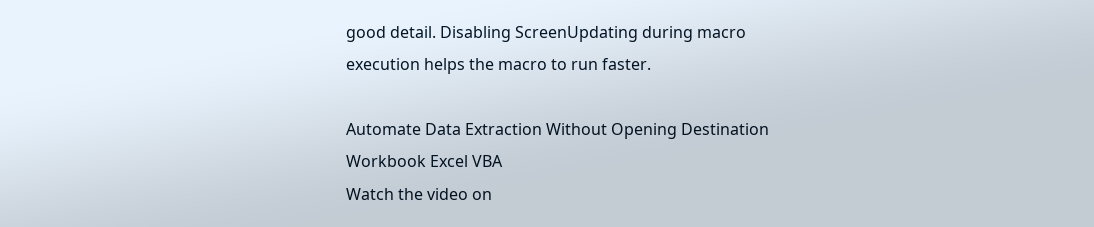good detail. Disabling ScreenUpdating during macro execution helps the macro to run faster.

Automate Data Extraction Without Opening Destination Workbook Excel VBA
Watch the video on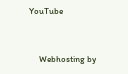YouTube


     Webhosting by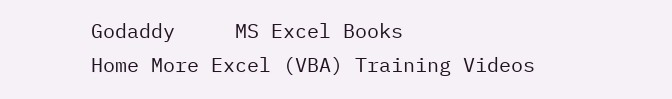Godaddy     MS Excel Books
Home More Excel (VBA) Training Videos